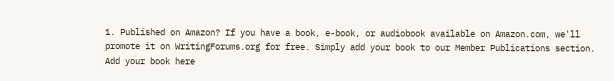1. Published on Amazon? If you have a book, e-book, or audiobook available on Amazon.com, we'll promote it on WritingForums.org for free. Simply add your book to our Member Publications section. Add your book here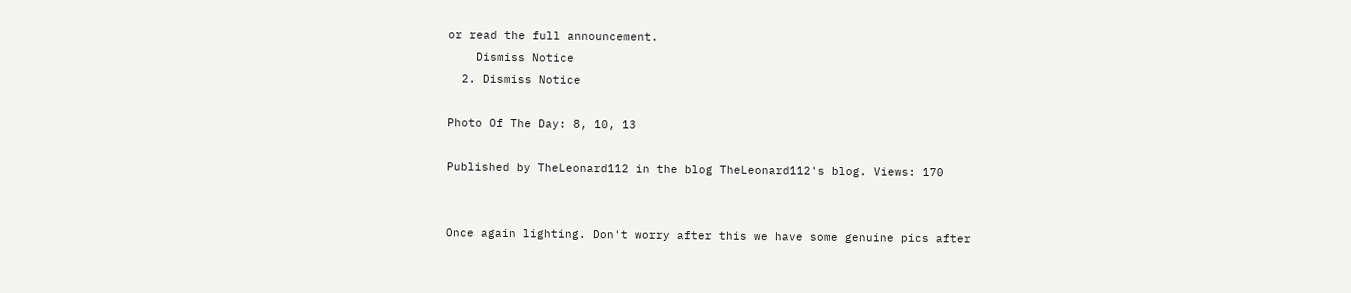or read the full announcement.
    Dismiss Notice
  2. Dismiss Notice

Photo Of The Day: 8, 10, 13

Published by TheLeonard112 in the blog TheLeonard112's blog. Views: 170


Once again lighting. Don't worry after this we have some genuine pics after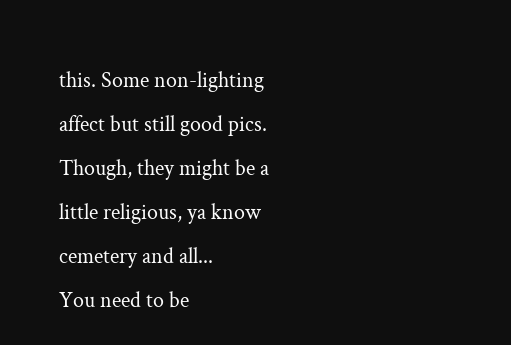this. Some non-lighting affect but still good pics. Though, they might be a little religious, ya know cemetery and all...
You need to be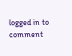logged in to comment